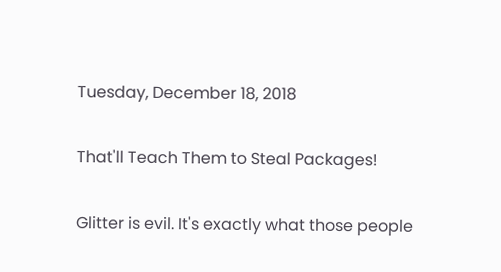Tuesday, December 18, 2018

That'll Teach Them to Steal Packages!

Glitter is evil. It's exactly what those people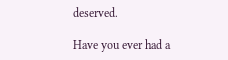deserved.

Have you ever had a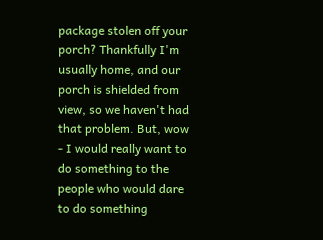package stolen off your porch? Thankfully I'm usually home, and our porch is shielded from view, so we haven't had that problem. But, wow - I would really want to do something to the people who would dare to do something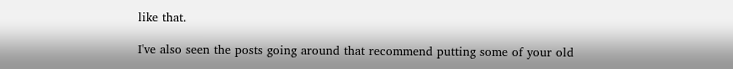like that.

I've also seen the posts going around that recommend putting some of your old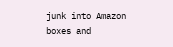junk into Amazon boxes and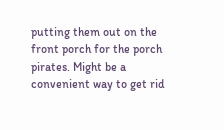putting them out on the front porch for the porch pirates. Might be a convenient way to get rid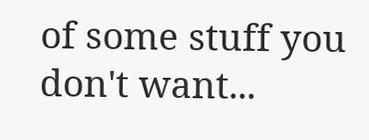of some stuff you don't want...